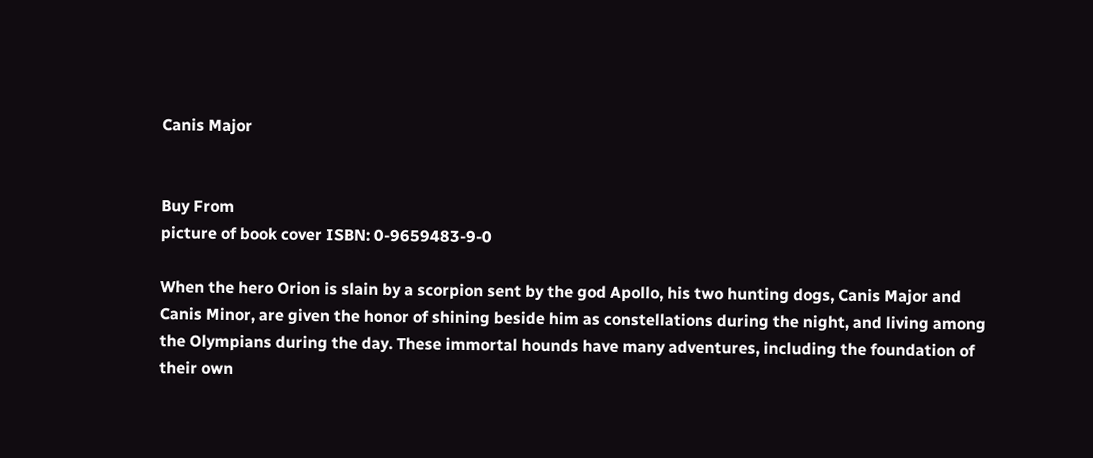Canis Major


Buy From
picture of book cover ISBN: 0-9659483-9-0

When the hero Orion is slain by a scorpion sent by the god Apollo, his two hunting dogs, Canis Major and Canis Minor, are given the honor of shining beside him as constellations during the night, and living among the Olympians during the day. These immortal hounds have many adventures, including the foundation of their own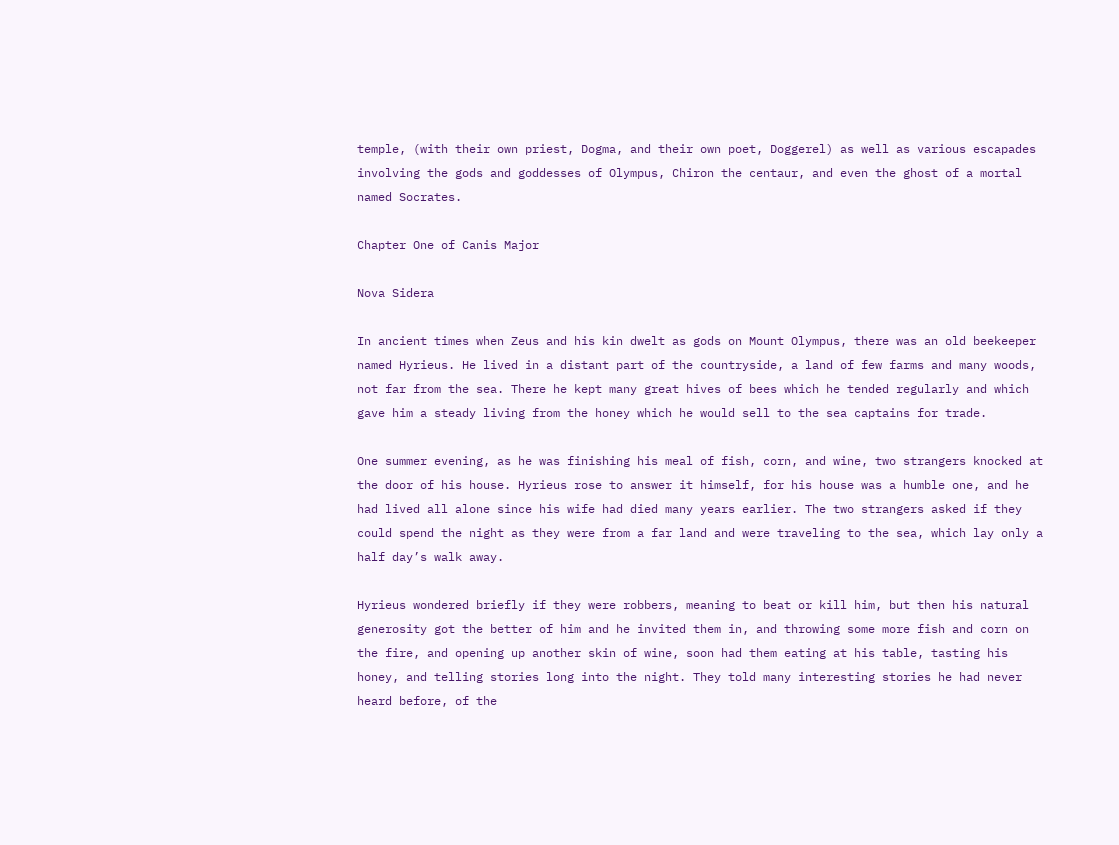temple, (with their own priest, Dogma, and their own poet, Doggerel) as well as various escapades involving the gods and goddesses of Olympus, Chiron the centaur, and even the ghost of a mortal named Socrates.

Chapter One of Canis Major

Nova Sidera

In ancient times when Zeus and his kin dwelt as gods on Mount Olympus, there was an old beekeeper named Hyrieus. He lived in a distant part of the countryside, a land of few farms and many woods, not far from the sea. There he kept many great hives of bees which he tended regularly and which gave him a steady living from the honey which he would sell to the sea captains for trade.

One summer evening, as he was finishing his meal of fish, corn, and wine, two strangers knocked at the door of his house. Hyrieus rose to answer it himself, for his house was a humble one, and he had lived all alone since his wife had died many years earlier. The two strangers asked if they could spend the night as they were from a far land and were traveling to the sea, which lay only a half day’s walk away.

Hyrieus wondered briefly if they were robbers, meaning to beat or kill him, but then his natural generosity got the better of him and he invited them in, and throwing some more fish and corn on the fire, and opening up another skin of wine, soon had them eating at his table, tasting his honey, and telling stories long into the night. They told many interesting stories he had never heard before, of the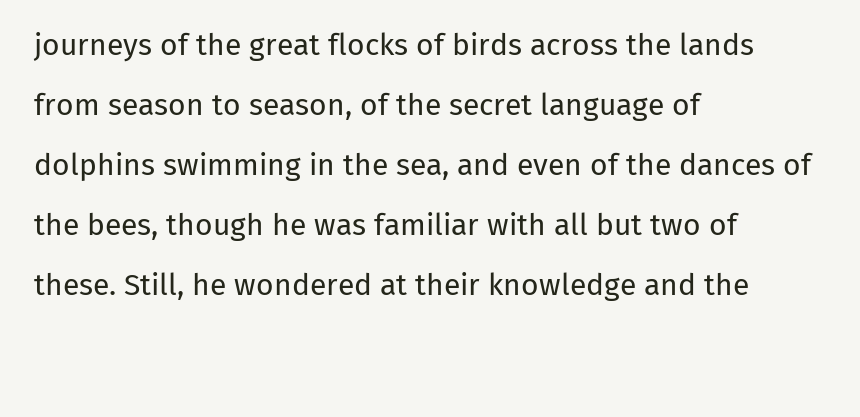journeys of the great flocks of birds across the lands from season to season, of the secret language of dolphins swimming in the sea, and even of the dances of the bees, though he was familiar with all but two of these. Still, he wondered at their knowledge and the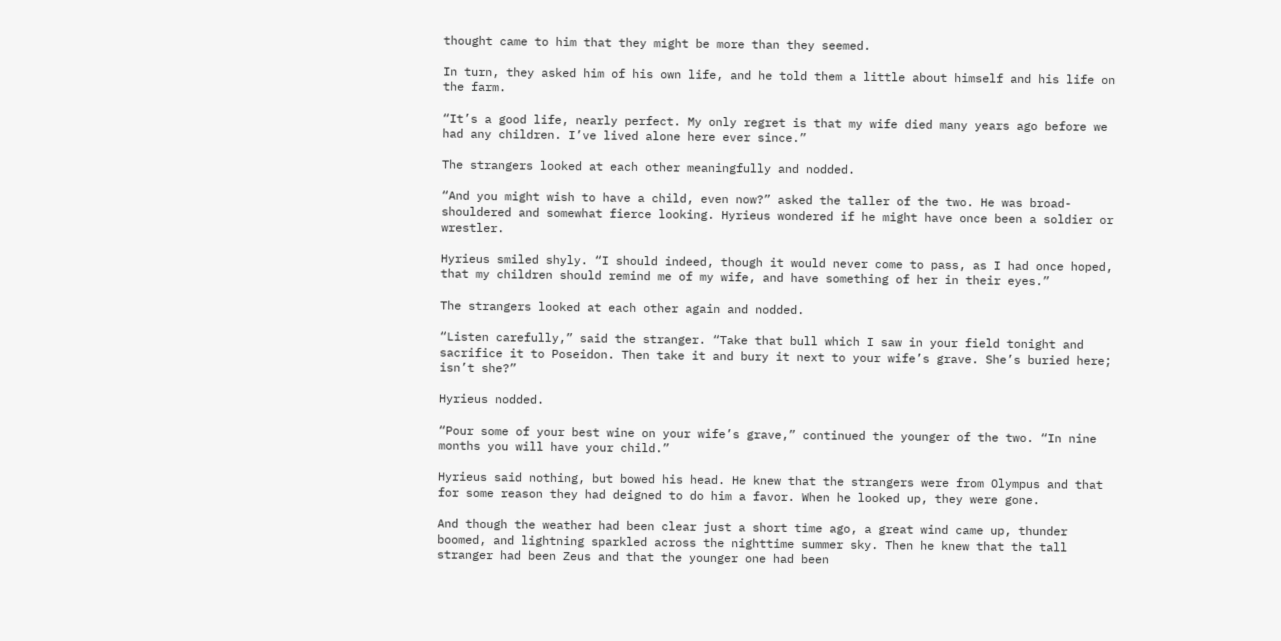thought came to him that they might be more than they seemed.

In turn, they asked him of his own life, and he told them a little about himself and his life on the farm.

“It’s a good life, nearly perfect. My only regret is that my wife died many years ago before we had any children. I’ve lived alone here ever since.”

The strangers looked at each other meaningfully and nodded.

“And you might wish to have a child, even now?” asked the taller of the two. He was broad-shouldered and somewhat fierce looking. Hyrieus wondered if he might have once been a soldier or wrestler.

Hyrieus smiled shyly. “I should indeed, though it would never come to pass, as I had once hoped, that my children should remind me of my wife, and have something of her in their eyes.”

The strangers looked at each other again and nodded.

“Listen carefully,” said the stranger. “Take that bull which I saw in your field tonight and sacrifice it to Poseidon. Then take it and bury it next to your wife’s grave. She’s buried here; isn’t she?”

Hyrieus nodded.

“Pour some of your best wine on your wife’s grave,” continued the younger of the two. “In nine months you will have your child.”

Hyrieus said nothing, but bowed his head. He knew that the strangers were from Olympus and that for some reason they had deigned to do him a favor. When he looked up, they were gone.

And though the weather had been clear just a short time ago, a great wind came up, thunder boomed, and lightning sparkled across the nighttime summer sky. Then he knew that the tall stranger had been Zeus and that the younger one had been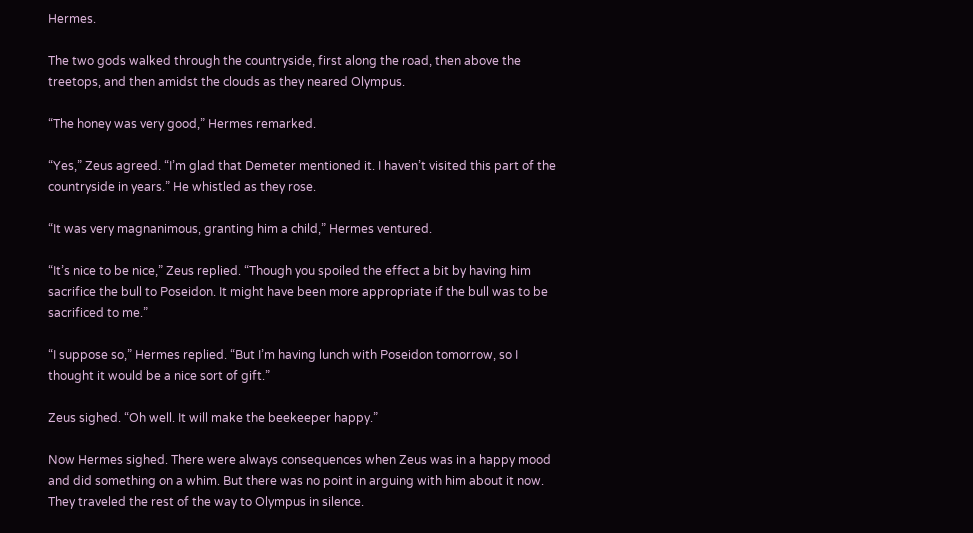Hermes.

The two gods walked through the countryside, first along the road, then above the treetops, and then amidst the clouds as they neared Olympus.

“The honey was very good,” Hermes remarked.

“Yes,” Zeus agreed. “I’m glad that Demeter mentioned it. I haven’t visited this part of the countryside in years.” He whistled as they rose.

“It was very magnanimous, granting him a child,” Hermes ventured.

“It’s nice to be nice,” Zeus replied. “Though you spoiled the effect a bit by having him sacrifice the bull to Poseidon. It might have been more appropriate if the bull was to be sacrificed to me.”

“I suppose so,” Hermes replied. “But I’m having lunch with Poseidon tomorrow, so I thought it would be a nice sort of gift.”

Zeus sighed. “Oh well. It will make the beekeeper happy.”

Now Hermes sighed. There were always consequences when Zeus was in a happy mood and did something on a whim. But there was no point in arguing with him about it now. They traveled the rest of the way to Olympus in silence.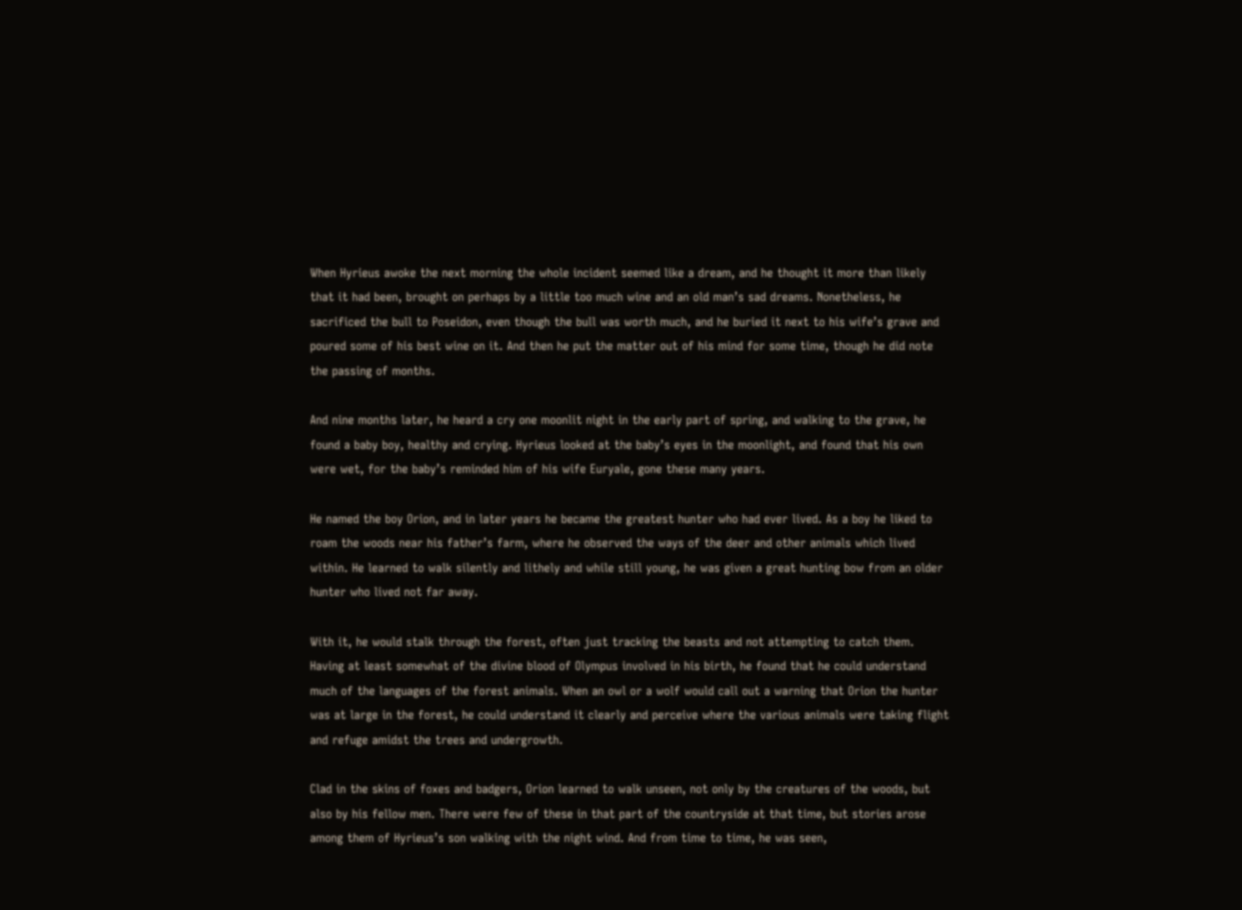When Hyrieus awoke the next morning the whole incident seemed like a dream, and he thought it more than likely that it had been, brought on perhaps by a little too much wine and an old man’s sad dreams. Nonetheless, he sacrificed the bull to Poseidon, even though the bull was worth much, and he buried it next to his wife’s grave and poured some of his best wine on it. And then he put the matter out of his mind for some time, though he did note the passing of months.

And nine months later, he heard a cry one moonlit night in the early part of spring, and walking to the grave, he found a baby boy, healthy and crying. Hyrieus looked at the baby’s eyes in the moonlight, and found that his own were wet, for the baby’s reminded him of his wife Euryale, gone these many years.

He named the boy Orion, and in later years he became the greatest hunter who had ever lived. As a boy he liked to roam the woods near his father’s farm, where he observed the ways of the deer and other animals which lived within. He learned to walk silently and lithely and while still young, he was given a great hunting bow from an older hunter who lived not far away.

With it, he would stalk through the forest, often just tracking the beasts and not attempting to catch them. Having at least somewhat of the divine blood of Olympus involved in his birth, he found that he could understand much of the languages of the forest animals. When an owl or a wolf would call out a warning that Orion the hunter was at large in the forest, he could understand it clearly and perceive where the various animals were taking flight and refuge amidst the trees and undergrowth.

Clad in the skins of foxes and badgers, Orion learned to walk unseen, not only by the creatures of the woods, but also by his fellow men. There were few of these in that part of the countryside at that time, but stories arose among them of Hyrieus’s son walking with the night wind. And from time to time, he was seen,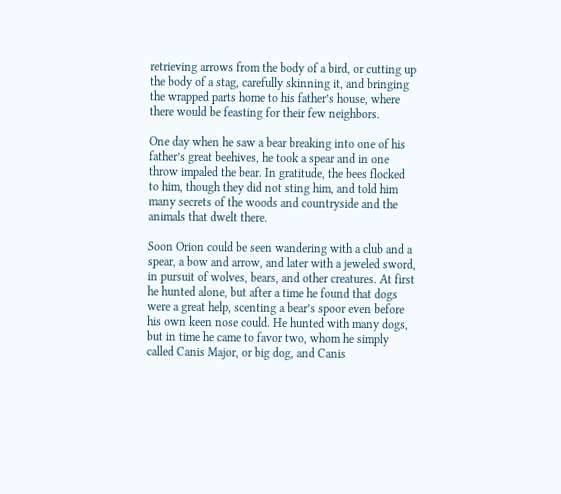retrieving arrows from the body of a bird, or cutting up the body of a stag, carefully skinning it, and bringing the wrapped parts home to his father’s house, where there would be feasting for their few neighbors.

One day when he saw a bear breaking into one of his father’s great beehives, he took a spear and in one throw impaled the bear. In gratitude, the bees flocked to him, though they did not sting him, and told him many secrets of the woods and countryside and the animals that dwelt there.

Soon Orion could be seen wandering with a club and a spear, a bow and arrow, and later with a jeweled sword, in pursuit of wolves, bears, and other creatures. At first he hunted alone, but after a time he found that dogs were a great help, scenting a bear’s spoor even before his own keen nose could. He hunted with many dogs, but in time he came to favor two, whom he simply called Canis Major, or big dog, and Canis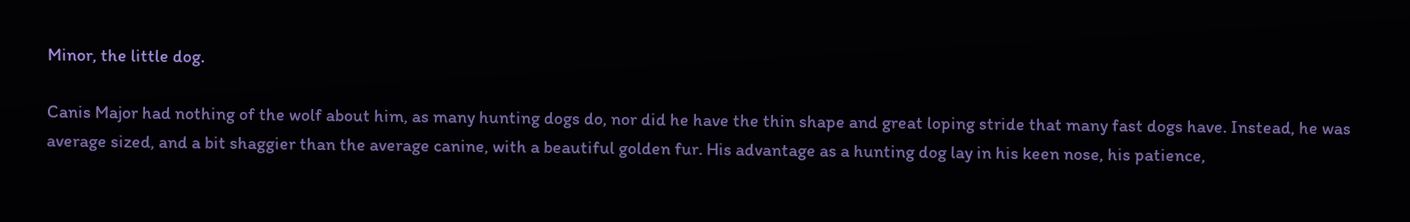Minor, the little dog.

Canis Major had nothing of the wolf about him, as many hunting dogs do, nor did he have the thin shape and great loping stride that many fast dogs have. Instead, he was average sized, and a bit shaggier than the average canine, with a beautiful golden fur. His advantage as a hunting dog lay in his keen nose, his patience,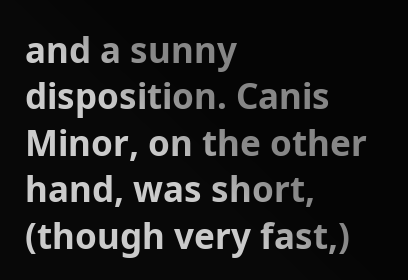and a sunny disposition. Canis Minor, on the other hand, was short, (though very fast,)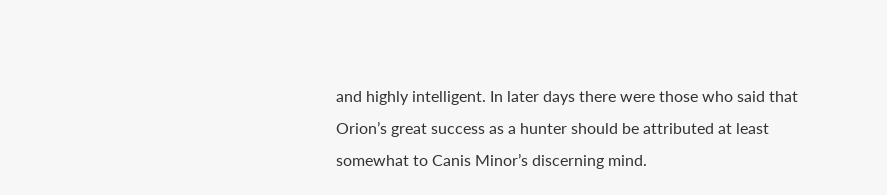and highly intelligent. In later days there were those who said that Orion’s great success as a hunter should be attributed at least somewhat to Canis Minor’s discerning mind.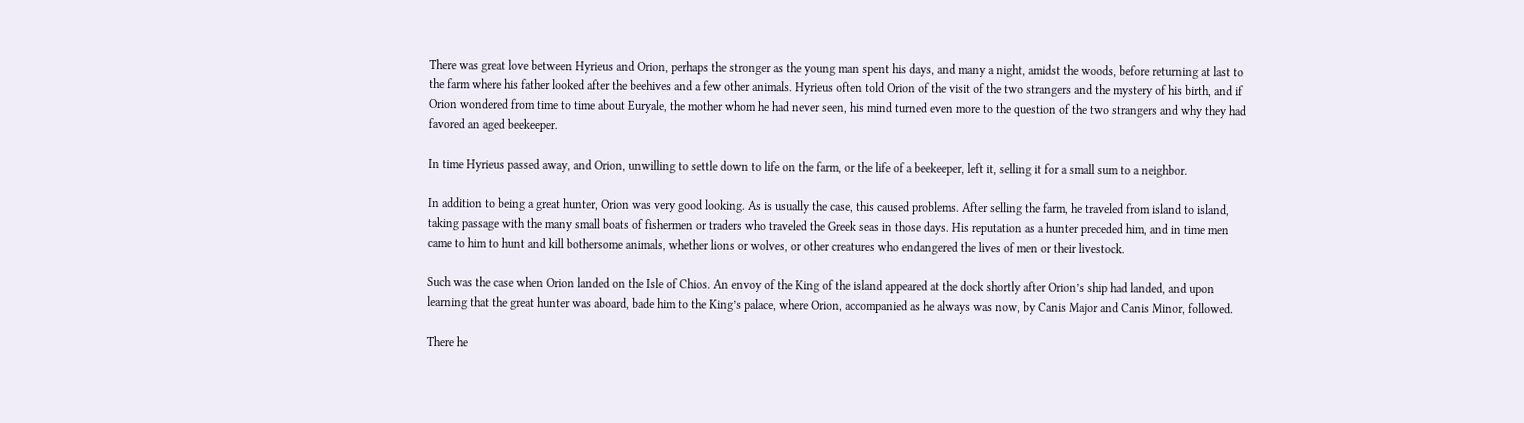There was great love between Hyrieus and Orion, perhaps the stronger as the young man spent his days, and many a night, amidst the woods, before returning at last to the farm where his father looked after the beehives and a few other animals. Hyrieus often told Orion of the visit of the two strangers and the mystery of his birth, and if Orion wondered from time to time about Euryale, the mother whom he had never seen, his mind turned even more to the question of the two strangers and why they had favored an aged beekeeper.

In time Hyrieus passed away, and Orion, unwilling to settle down to life on the farm, or the life of a beekeeper, left it, selling it for a small sum to a neighbor.

In addition to being a great hunter, Orion was very good looking. As is usually the case, this caused problems. After selling the farm, he traveled from island to island, taking passage with the many small boats of fishermen or traders who traveled the Greek seas in those days. His reputation as a hunter preceded him, and in time men came to him to hunt and kill bothersome animals, whether lions or wolves, or other creatures who endangered the lives of men or their livestock.

Such was the case when Orion landed on the Isle of Chios. An envoy of the King of the island appeared at the dock shortly after Orion’s ship had landed, and upon learning that the great hunter was aboard, bade him to the King’s palace, where Orion, accompanied as he always was now, by Canis Major and Canis Minor, followed.

There he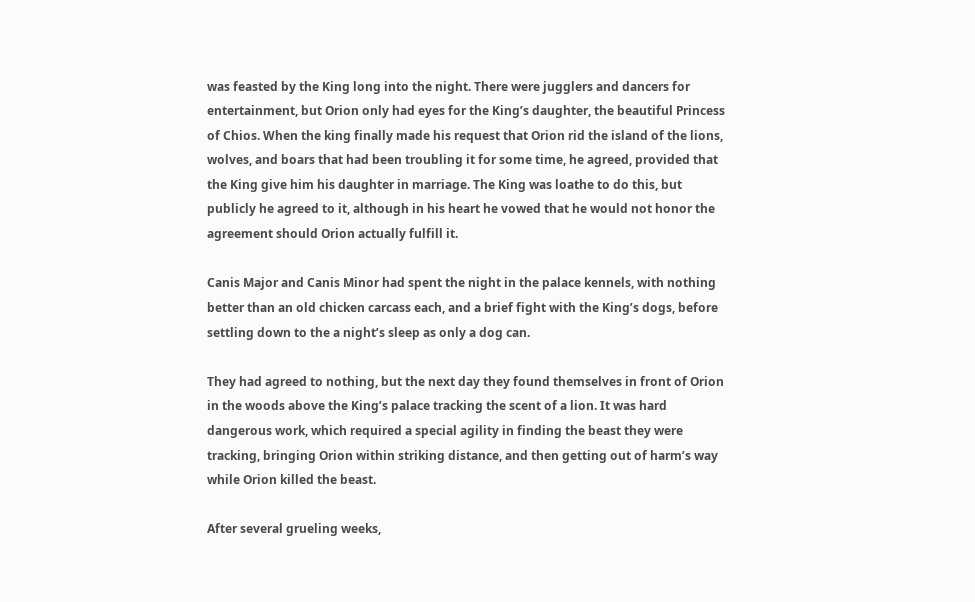was feasted by the King long into the night. There were jugglers and dancers for entertainment, but Orion only had eyes for the King’s daughter, the beautiful Princess of Chios. When the king finally made his request that Orion rid the island of the lions, wolves, and boars that had been troubling it for some time, he agreed, provided that the King give him his daughter in marriage. The King was loathe to do this, but publicly he agreed to it, although in his heart he vowed that he would not honor the agreement should Orion actually fulfill it.

Canis Major and Canis Minor had spent the night in the palace kennels, with nothing better than an old chicken carcass each, and a brief fight with the King’s dogs, before settling down to the a night’s sleep as only a dog can.

They had agreed to nothing, but the next day they found themselves in front of Orion in the woods above the King’s palace tracking the scent of a lion. It was hard dangerous work, which required a special agility in finding the beast they were tracking, bringing Orion within striking distance, and then getting out of harm’s way while Orion killed the beast.

After several grueling weeks,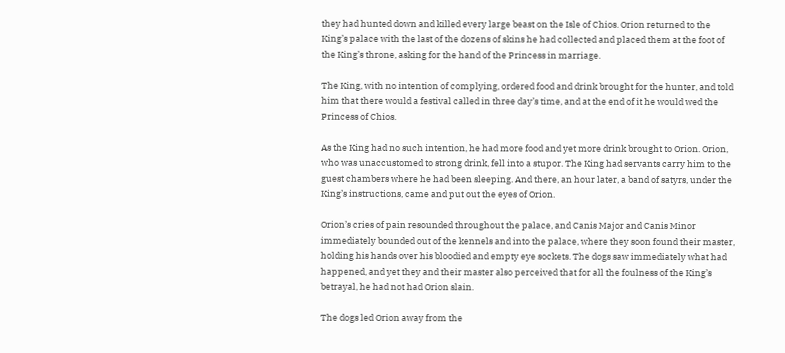they had hunted down and killed every large beast on the Isle of Chios. Orion returned to the King’s palace with the last of the dozens of skins he had collected and placed them at the foot of the King’s throne, asking for the hand of the Princess in marriage.

The King, with no intention of complying, ordered food and drink brought for the hunter, and told him that there would a festival called in three day’s time, and at the end of it he would wed the Princess of Chios.

As the King had no such intention, he had more food and yet more drink brought to Orion. Orion, who was unaccustomed to strong drink, fell into a stupor. The King had servants carry him to the guest chambers where he had been sleeping. And there, an hour later, a band of satyrs, under the King’s instructions, came and put out the eyes of Orion.

Orion’s cries of pain resounded throughout the palace, and Canis Major and Canis Minor immediately bounded out of the kennels and into the palace, where they soon found their master, holding his hands over his bloodied and empty eye sockets. The dogs saw immediately what had happened, and yet they and their master also perceived that for all the foulness of the King’s betrayal, he had not had Orion slain.

The dogs led Orion away from the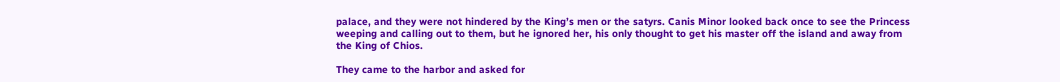palace, and they were not hindered by the King’s men or the satyrs. Canis Minor looked back once to see the Princess weeping and calling out to them, but he ignored her, his only thought to get his master off the island and away from the King of Chios.

They came to the harbor and asked for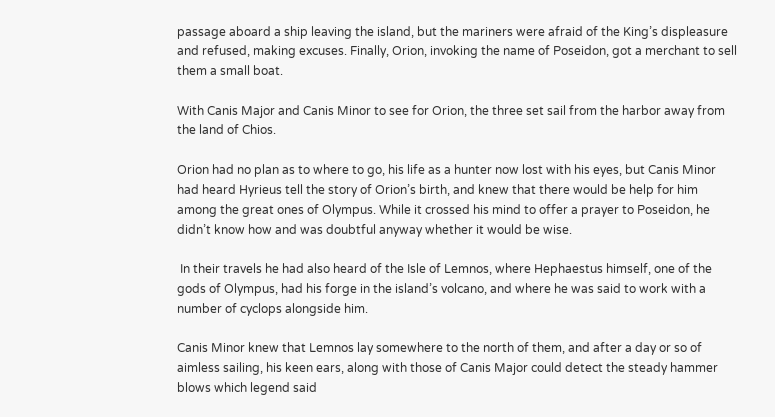passage aboard a ship leaving the island, but the mariners were afraid of the King’s displeasure and refused, making excuses. Finally, Orion, invoking the name of Poseidon, got a merchant to sell them a small boat.

With Canis Major and Canis Minor to see for Orion, the three set sail from the harbor away from the land of Chios.

Orion had no plan as to where to go, his life as a hunter now lost with his eyes, but Canis Minor had heard Hyrieus tell the story of Orion’s birth, and knew that there would be help for him among the great ones of Olympus. While it crossed his mind to offer a prayer to Poseidon, he didn’t know how and was doubtful anyway whether it would be wise.

 In their travels he had also heard of the Isle of Lemnos, where Hephaestus himself, one of the gods of Olympus, had his forge in the island’s volcano, and where he was said to work with a number of cyclops alongside him.

Canis Minor knew that Lemnos lay somewhere to the north of them, and after a day or so of aimless sailing, his keen ears, along with those of Canis Major could detect the steady hammer blows which legend said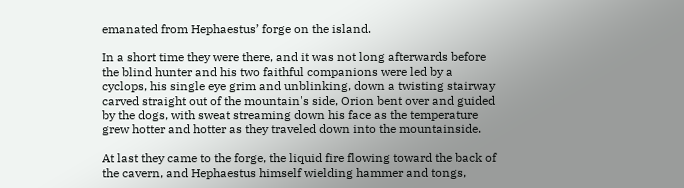emanated from Hephaestus’ forge on the island.

In a short time they were there, and it was not long afterwards before the blind hunter and his two faithful companions were led by a cyclops, his single eye grim and unblinking, down a twisting stairway carved straight out of the mountain's side, Orion bent over and guided by the dogs, with sweat streaming down his face as the temperature grew hotter and hotter as they traveled down into the mountainside.

At last they came to the forge, the liquid fire flowing toward the back of the cavern, and Hephaestus himself wielding hammer and tongs,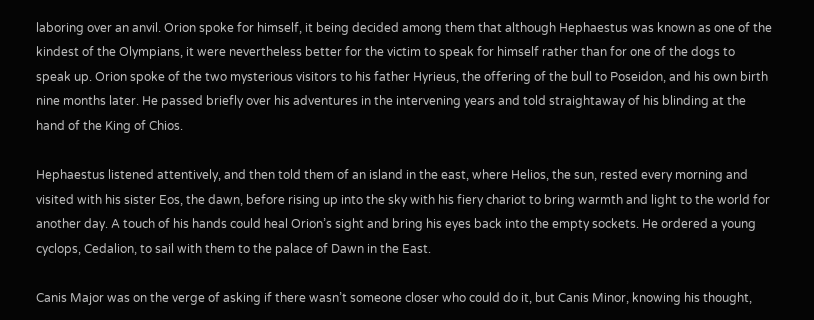laboring over an anvil. Orion spoke for himself, it being decided among them that although Hephaestus was known as one of the kindest of the Olympians, it were nevertheless better for the victim to speak for himself rather than for one of the dogs to speak up. Orion spoke of the two mysterious visitors to his father Hyrieus, the offering of the bull to Poseidon, and his own birth nine months later. He passed briefly over his adventures in the intervening years and told straightaway of his blinding at the hand of the King of Chios.

Hephaestus listened attentively, and then told them of an island in the east, where Helios, the sun, rested every morning and visited with his sister Eos, the dawn, before rising up into the sky with his fiery chariot to bring warmth and light to the world for another day. A touch of his hands could heal Orion’s sight and bring his eyes back into the empty sockets. He ordered a young cyclops, Cedalion, to sail with them to the palace of Dawn in the East.

Canis Major was on the verge of asking if there wasn’t someone closer who could do it, but Canis Minor, knowing his thought,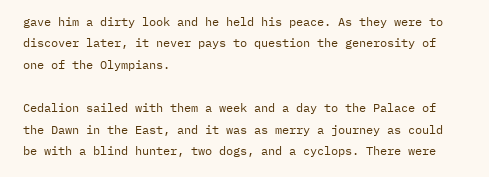gave him a dirty look and he held his peace. As they were to discover later, it never pays to question the generosity of one of the Olympians.

Cedalion sailed with them a week and a day to the Palace of the Dawn in the East, and it was as merry a journey as could be with a blind hunter, two dogs, and a cyclops. There were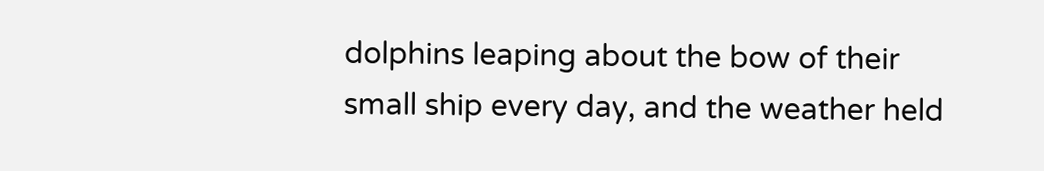dolphins leaping about the bow of their small ship every day, and the weather held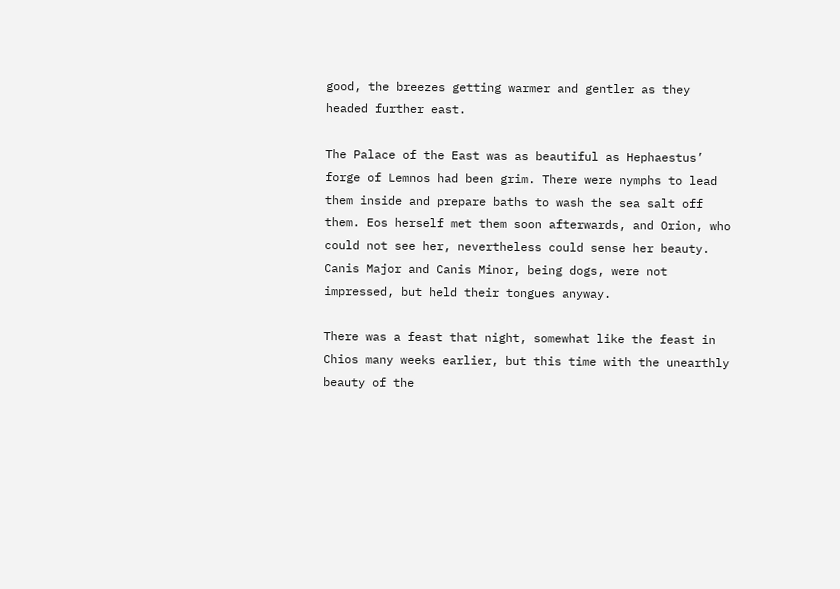good, the breezes getting warmer and gentler as they headed further east.

The Palace of the East was as beautiful as Hephaestus’ forge of Lemnos had been grim. There were nymphs to lead them inside and prepare baths to wash the sea salt off them. Eos herself met them soon afterwards, and Orion, who could not see her, nevertheless could sense her beauty. Canis Major and Canis Minor, being dogs, were not impressed, but held their tongues anyway.

There was a feast that night, somewhat like the feast in Chios many weeks earlier, but this time with the unearthly beauty of the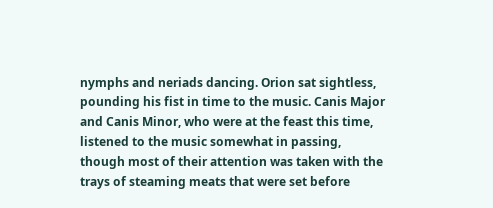nymphs and neriads dancing. Orion sat sightless, pounding his fist in time to the music. Canis Major and Canis Minor, who were at the feast this time, listened to the music somewhat in passing, though most of their attention was taken with the trays of steaming meats that were set before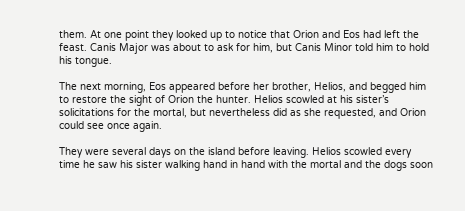them. At one point they looked up to notice that Orion and Eos had left the feast. Canis Major was about to ask for him, but Canis Minor told him to hold his tongue.

The next morning, Eos appeared before her brother, Helios, and begged him to restore the sight of Orion the hunter. Helios scowled at his sister’s solicitations for the mortal, but nevertheless did as she requested, and Orion could see once again.

They were several days on the island before leaving. Helios scowled every time he saw his sister walking hand in hand with the mortal and the dogs soon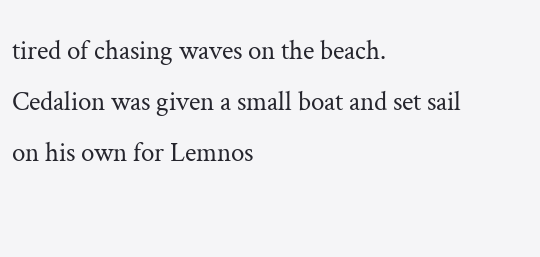tired of chasing waves on the beach. Cedalion was given a small boat and set sail on his own for Lemnos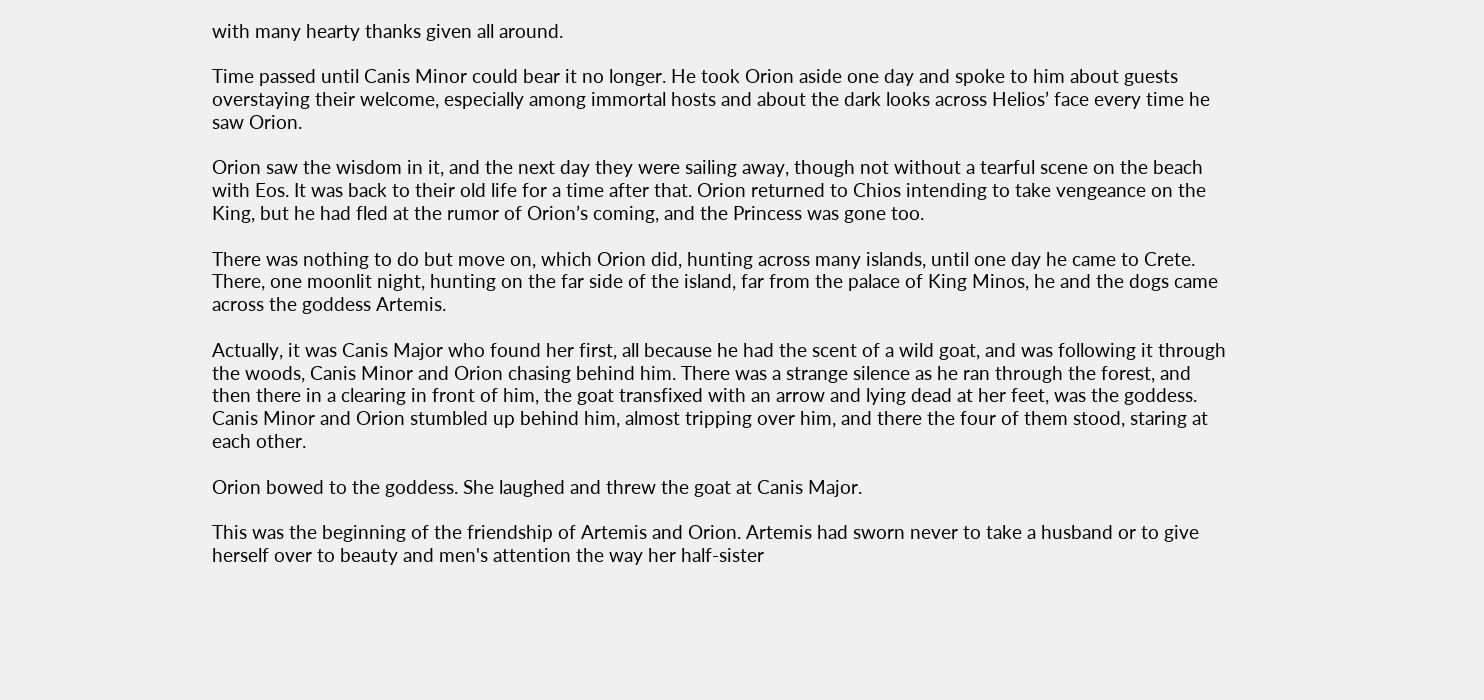with many hearty thanks given all around.

Time passed until Canis Minor could bear it no longer. He took Orion aside one day and spoke to him about guests overstaying their welcome, especially among immortal hosts and about the dark looks across Helios’ face every time he saw Orion.

Orion saw the wisdom in it, and the next day they were sailing away, though not without a tearful scene on the beach with Eos. It was back to their old life for a time after that. Orion returned to Chios intending to take vengeance on the King, but he had fled at the rumor of Orion’s coming, and the Princess was gone too.

There was nothing to do but move on, which Orion did, hunting across many islands, until one day he came to Crete. There, one moonlit night, hunting on the far side of the island, far from the palace of King Minos, he and the dogs came across the goddess Artemis.

Actually, it was Canis Major who found her first, all because he had the scent of a wild goat, and was following it through the woods, Canis Minor and Orion chasing behind him. There was a strange silence as he ran through the forest, and then there in a clearing in front of him, the goat transfixed with an arrow and lying dead at her feet, was the goddess. Canis Minor and Orion stumbled up behind him, almost tripping over him, and there the four of them stood, staring at each other.

Orion bowed to the goddess. She laughed and threw the goat at Canis Major.

This was the beginning of the friendship of Artemis and Orion. Artemis had sworn never to take a husband or to give herself over to beauty and men's attention the way her half-sister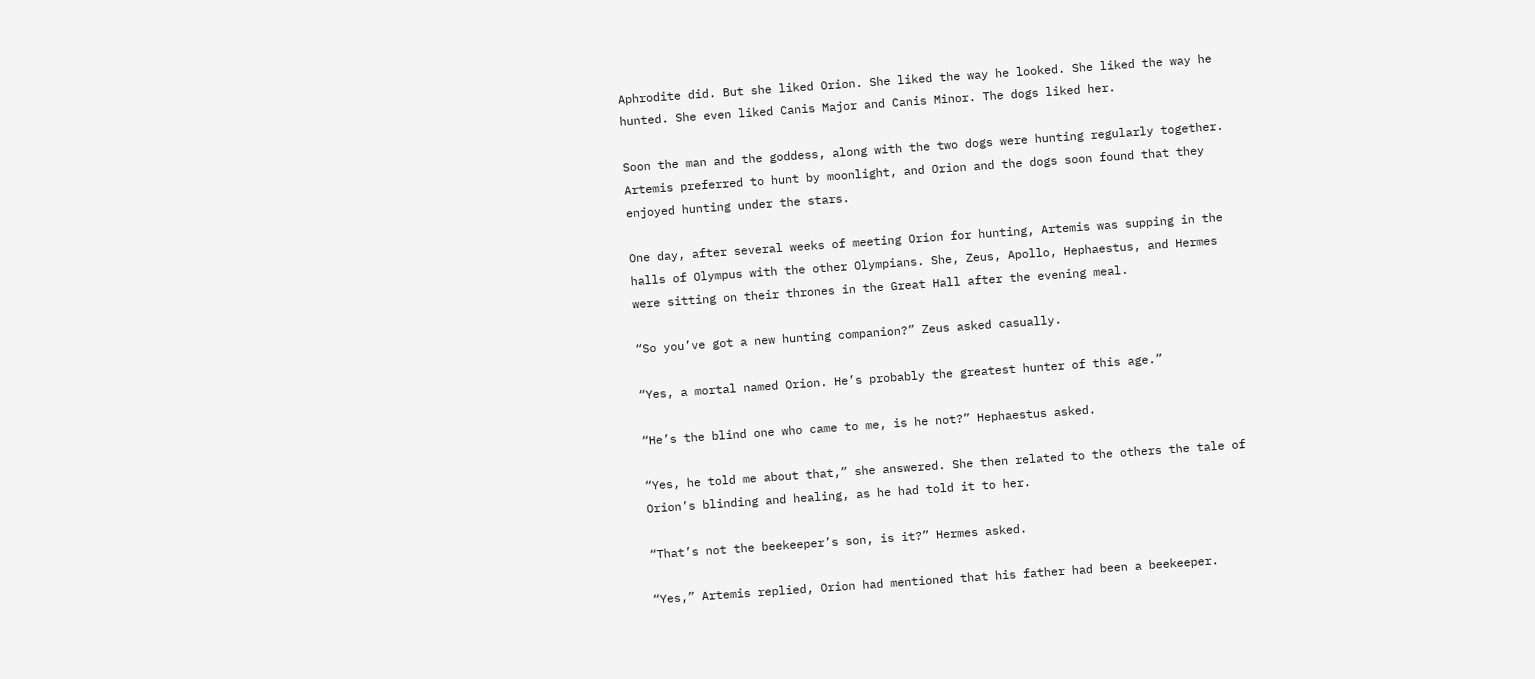Aphrodite did. But she liked Orion. She liked the way he looked. She liked the way he hunted. She even liked Canis Major and Canis Minor. The dogs liked her.

Soon the man and the goddess, along with the two dogs were hunting regularly together. Artemis preferred to hunt by moonlight, and Orion and the dogs soon found that they enjoyed hunting under the stars.

One day, after several weeks of meeting Orion for hunting, Artemis was supping in the halls of Olympus with the other Olympians. She, Zeus, Apollo, Hephaestus, and Hermes were sitting on their thrones in the Great Hall after the evening meal.

“So you’ve got a new hunting companion?” Zeus asked casually.

“Yes, a mortal named Orion. He’s probably the greatest hunter of this age.”

“He’s the blind one who came to me, is he not?” Hephaestus asked.

“Yes, he told me about that,” she answered. She then related to the others the tale of Orion’s blinding and healing, as he had told it to her.

“That’s not the beekeeper’s son, is it?” Hermes asked.

“Yes,” Artemis replied, Orion had mentioned that his father had been a beekeeper.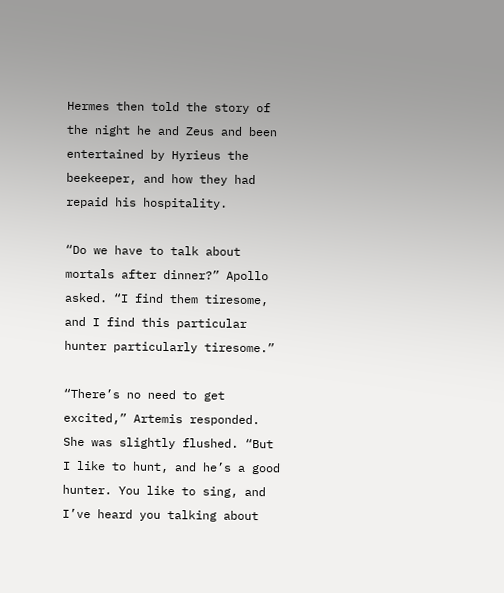Hermes then told the story of the night he and Zeus and been entertained by Hyrieus the beekeeper, and how they had repaid his hospitality.

“Do we have to talk about mortals after dinner?” Apollo asked. “I find them tiresome, and I find this particular hunter particularly tiresome.”

“There’s no need to get excited,” Artemis responded. She was slightly flushed. “But I like to hunt, and he’s a good hunter. You like to sing, and I’ve heard you talking about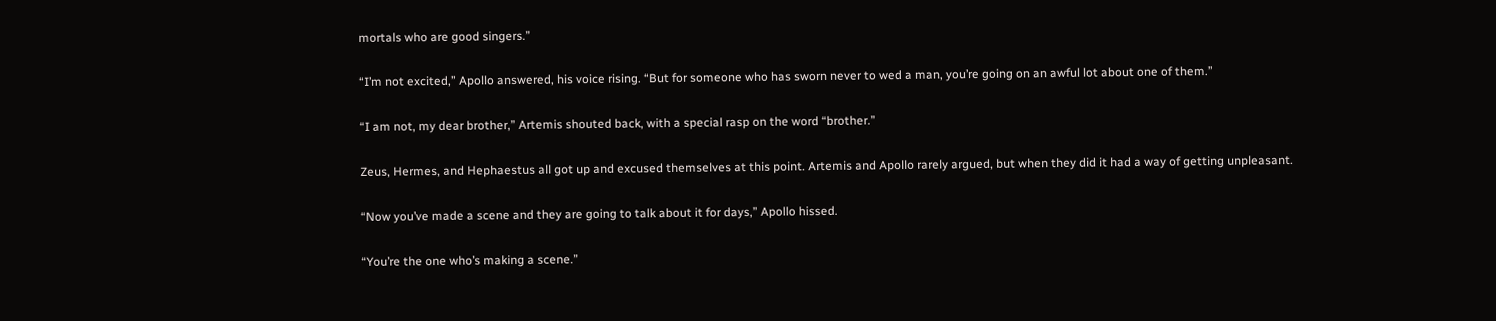mortals who are good singers.”

“I’m not excited,” Apollo answered, his voice rising. “But for someone who has sworn never to wed a man, you’re going on an awful lot about one of them.”

“I am not, my dear brother,” Artemis shouted back, with a special rasp on the word “brother.”

Zeus, Hermes, and Hephaestus all got up and excused themselves at this point. Artemis and Apollo rarely argued, but when they did it had a way of getting unpleasant.

“Now you’ve made a scene and they are going to talk about it for days,” Apollo hissed.

“You’re the one who’s making a scene.”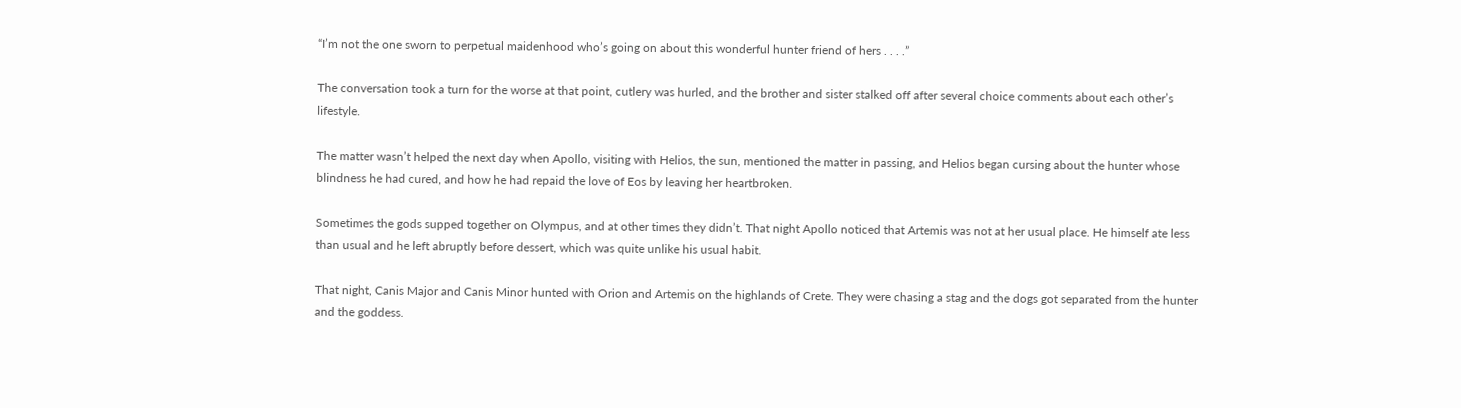“I’m not the one sworn to perpetual maidenhood who’s going on about this wonderful hunter friend of hers . . . .”

The conversation took a turn for the worse at that point, cutlery was hurled, and the brother and sister stalked off after several choice comments about each other’s lifestyle.

The matter wasn’t helped the next day when Apollo, visiting with Helios, the sun, mentioned the matter in passing, and Helios began cursing about the hunter whose blindness he had cured, and how he had repaid the love of Eos by leaving her heartbroken.

Sometimes the gods supped together on Olympus, and at other times they didn’t. That night Apollo noticed that Artemis was not at her usual place. He himself ate less than usual and he left abruptly before dessert, which was quite unlike his usual habit.

That night, Canis Major and Canis Minor hunted with Orion and Artemis on the highlands of Crete. They were chasing a stag and the dogs got separated from the hunter and the goddess.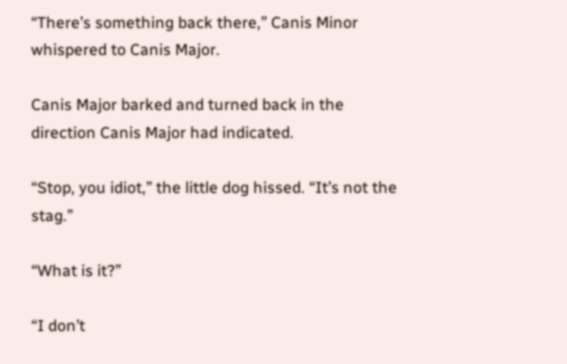“There’s something back there,” Canis Minor whispered to Canis Major.

Canis Major barked and turned back in the direction Canis Major had indicated.

“Stop, you idiot,” the little dog hissed. “It’s not the stag.”

“What is it?”

“I don’t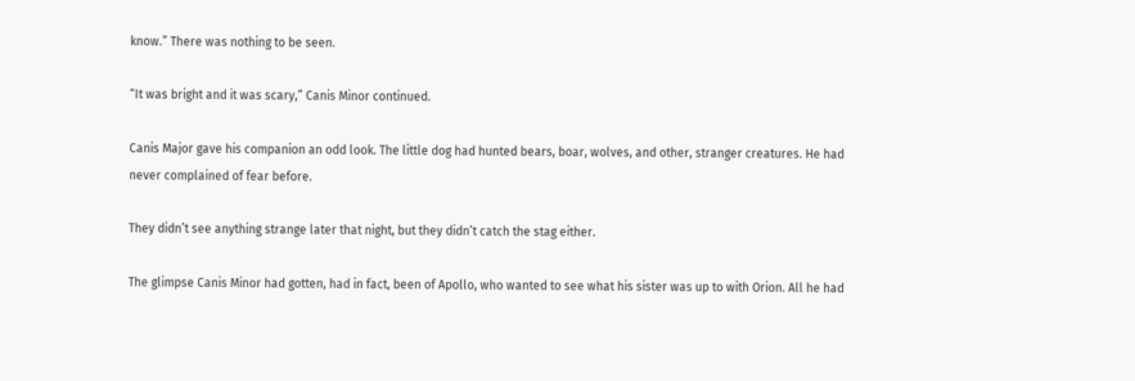know.” There was nothing to be seen.

“It was bright and it was scary,” Canis Minor continued.

Canis Major gave his companion an odd look. The little dog had hunted bears, boar, wolves, and other, stranger creatures. He had never complained of fear before.

They didn’t see anything strange later that night, but they didn’t catch the stag either.

The glimpse Canis Minor had gotten, had in fact, been of Apollo, who wanted to see what his sister was up to with Orion. All he had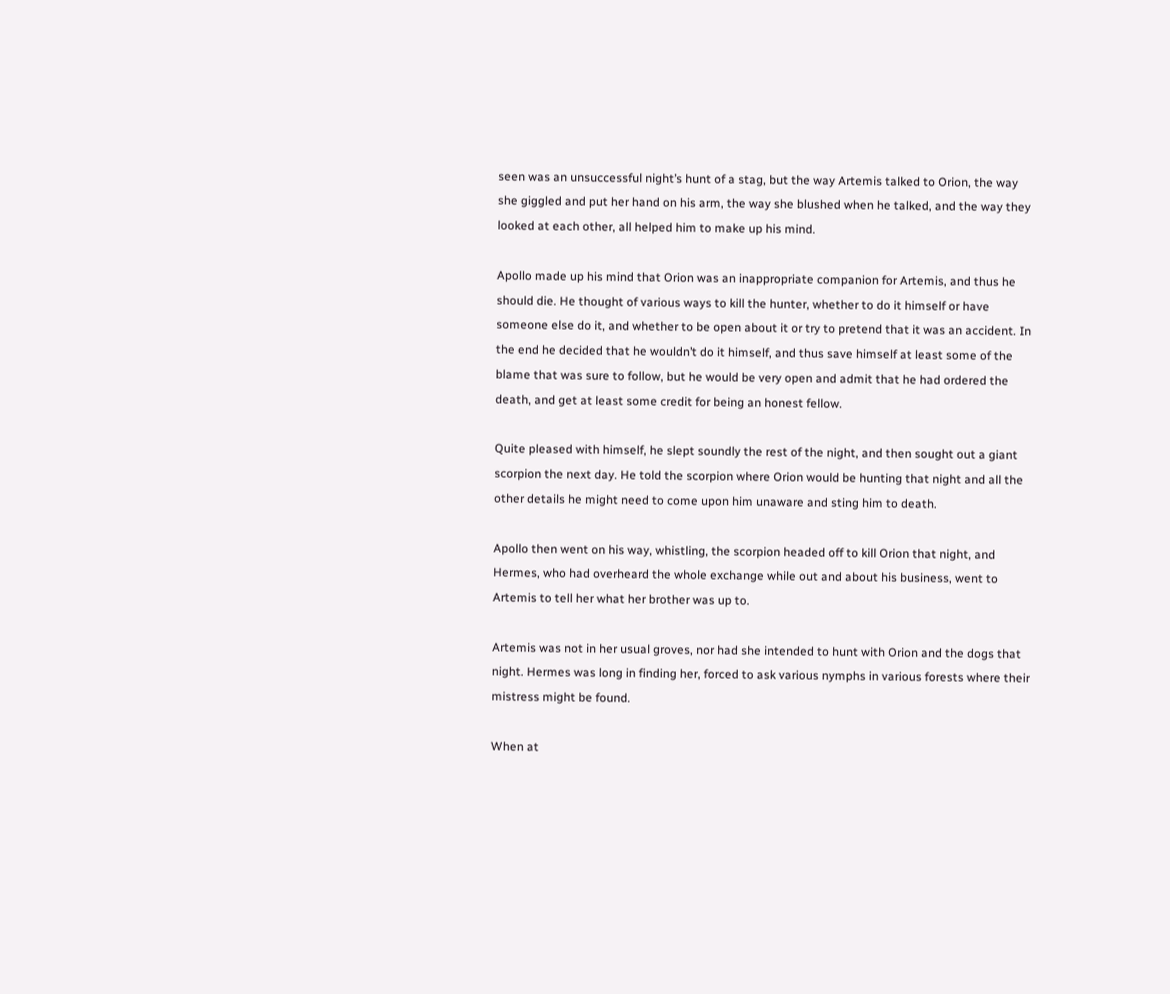seen was an unsuccessful night’s hunt of a stag, but the way Artemis talked to Orion, the way she giggled and put her hand on his arm, the way she blushed when he talked, and the way they looked at each other, all helped him to make up his mind.

Apollo made up his mind that Orion was an inappropriate companion for Artemis, and thus he should die. He thought of various ways to kill the hunter, whether to do it himself or have someone else do it, and whether to be open about it or try to pretend that it was an accident. In the end he decided that he wouldn’t do it himself, and thus save himself at least some of the blame that was sure to follow, but he would be very open and admit that he had ordered the death, and get at least some credit for being an honest fellow.

Quite pleased with himself, he slept soundly the rest of the night, and then sought out a giant scorpion the next day. He told the scorpion where Orion would be hunting that night and all the other details he might need to come upon him unaware and sting him to death.

Apollo then went on his way, whistling, the scorpion headed off to kill Orion that night, and Hermes, who had overheard the whole exchange while out and about his business, went to Artemis to tell her what her brother was up to.

Artemis was not in her usual groves, nor had she intended to hunt with Orion and the dogs that night. Hermes was long in finding her, forced to ask various nymphs in various forests where their mistress might be found.

When at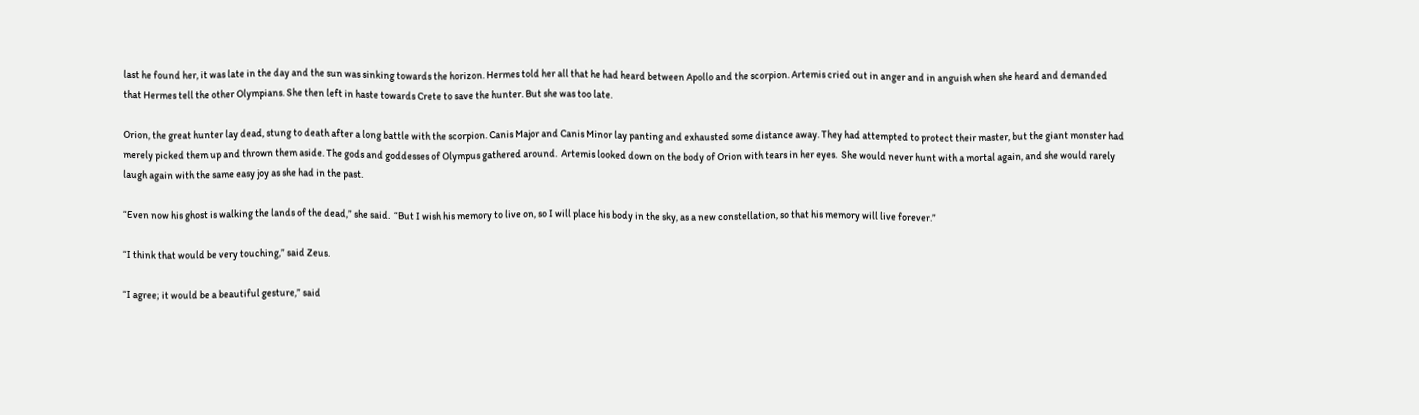last he found her, it was late in the day and the sun was sinking towards the horizon. Hermes told her all that he had heard between Apollo and the scorpion. Artemis cried out in anger and in anguish when she heard and demanded that Hermes tell the other Olympians. She then left in haste towards Crete to save the hunter. But she was too late.

Orion, the great hunter lay dead, stung to death after a long battle with the scorpion. Canis Major and Canis Minor lay panting and exhausted some distance away. They had attempted to protect their master, but the giant monster had merely picked them up and thrown them aside. The gods and goddesses of Olympus gathered around.  Artemis looked down on the body of Orion with tears in her eyes.  She would never hunt with a mortal again, and she would rarely laugh again with the same easy joy as she had in the past.

“Even now his ghost is walking the lands of the dead,” she said.  “But I wish his memory to live on, so I will place his body in the sky, as a new constellation, so that his memory will live forever.”

“I think that would be very touching,” said Zeus.

“I agree; it would be a beautiful gesture,” said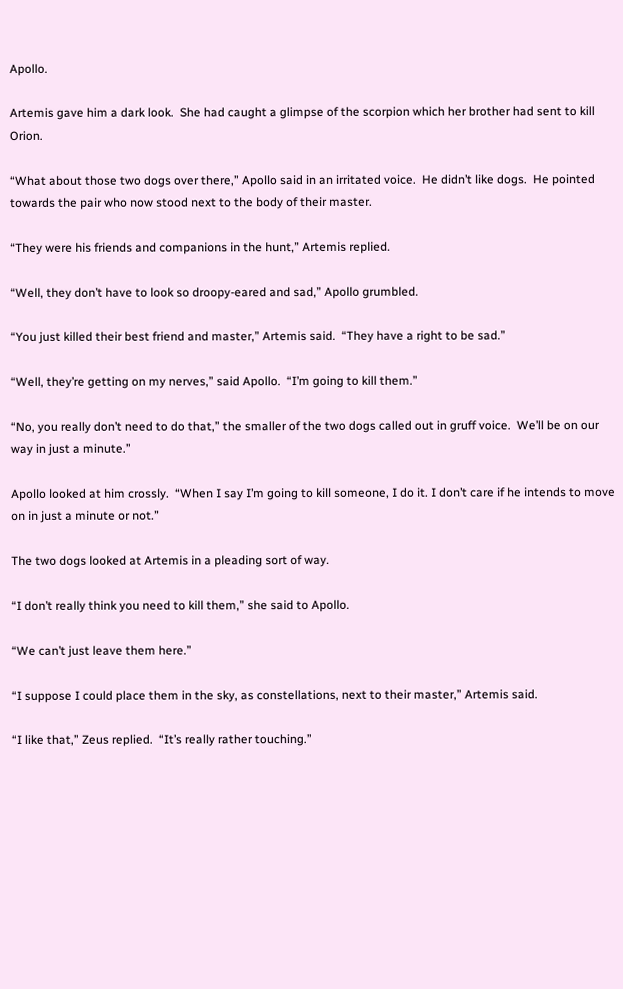Apollo.

Artemis gave him a dark look.  She had caught a glimpse of the scorpion which her brother had sent to kill Orion.

“What about those two dogs over there,” Apollo said in an irritated voice.  He didn’t like dogs.  He pointed towards the pair who now stood next to the body of their master.

“They were his friends and companions in the hunt,” Artemis replied.

“Well, they don’t have to look so droopy-eared and sad,” Apollo grumbled.

“You just killed their best friend and master,” Artemis said.  “They have a right to be sad.”

“Well, they’re getting on my nerves,” said Apollo.  “I’m going to kill them.”

“No, you really don’t need to do that,” the smaller of the two dogs called out in gruff voice.  We’ll be on our way in just a minute.”

Apollo looked at him crossly.  “When I say I’m going to kill someone, I do it. I don’t care if he intends to move on in just a minute or not.”

The two dogs looked at Artemis in a pleading sort of way.

“I don’t really think you need to kill them,” she said to Apollo.

“We can’t just leave them here.”

“I suppose I could place them in the sky, as constellations, next to their master,” Artemis said.

“I like that,” Zeus replied.  “It’s really rather touching.”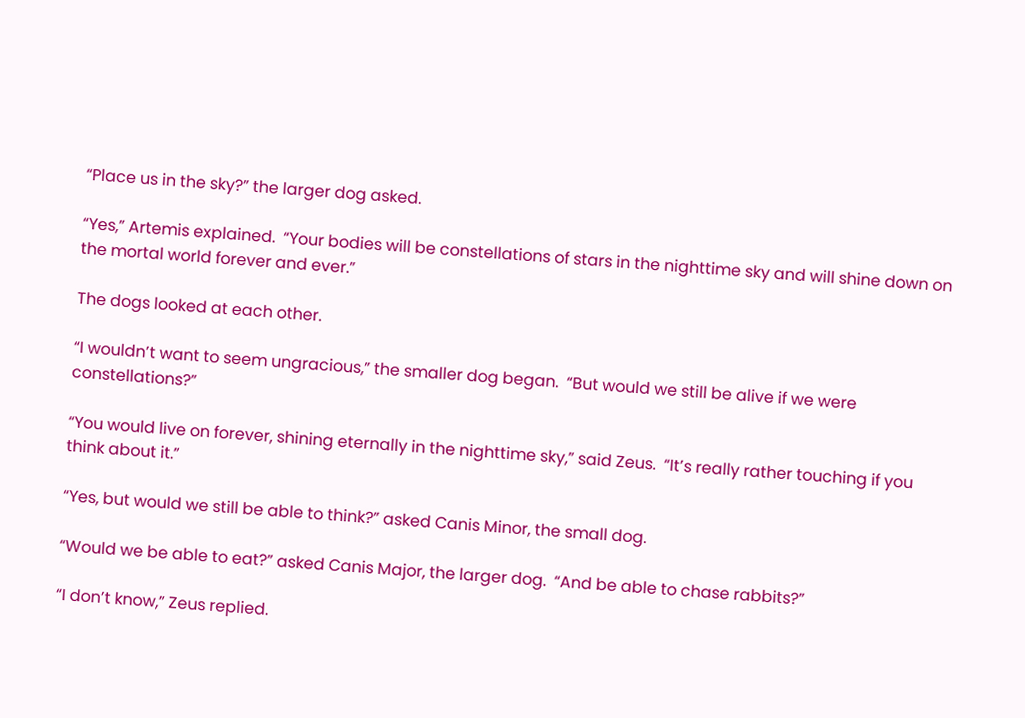“Place us in the sky?” the larger dog asked.

“Yes,” Artemis explained.  “Your bodies will be constellations of stars in the nighttime sky and will shine down on the mortal world forever and ever.”

The dogs looked at each other.

“I wouldn’t want to seem ungracious,” the smaller dog began.  “But would we still be alive if we were constellations?”

“You would live on forever, shining eternally in the nighttime sky,” said Zeus.  “It’s really rather touching if you think about it.”

“Yes, but would we still be able to think?” asked Canis Minor, the small dog.

“Would we be able to eat?” asked Canis Major, the larger dog.  “And be able to chase rabbits?”

“I don’t know,” Zeus replied.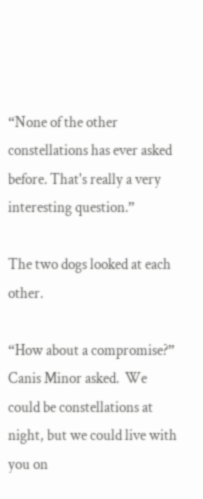“None of the other constellations has ever asked before. That's really a very interesting question.”

The two dogs looked at each other.

“How about a compromise?” Canis Minor asked.  We could be constellations at night, but we could live with you on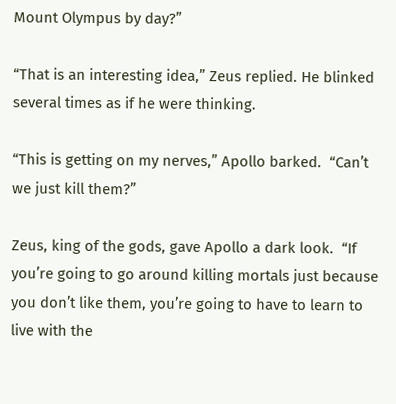Mount Olympus by day?”

“That is an interesting idea,” Zeus replied. He blinked several times as if he were thinking.

“This is getting on my nerves,” Apollo barked.  “Can’t we just kill them?”

Zeus, king of the gods, gave Apollo a dark look.  “If you’re going to go around killing mortals just because you don’t like them, you’re going to have to learn to live with the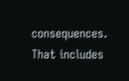consequences.  That includes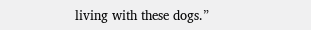living with these dogs.”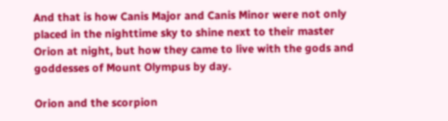And that is how Canis Major and Canis Minor were not only placed in the nighttime sky to shine next to their master Orion at night, but how they came to live with the gods and goddesses of Mount Olympus by day.

Orion and the scorpion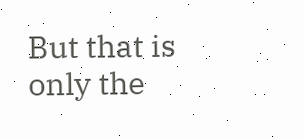But that is only the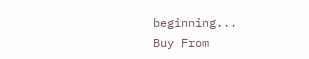beginning...
Buy From